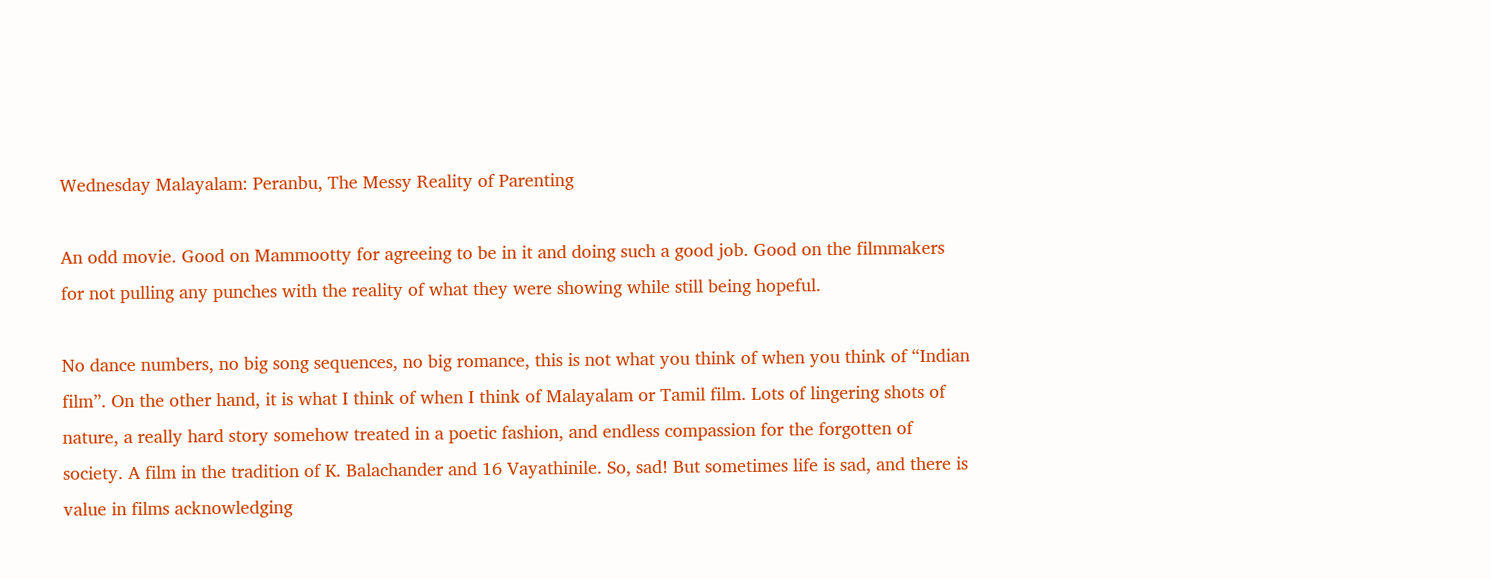Wednesday Malayalam: Peranbu, The Messy Reality of Parenting

An odd movie. Good on Mammootty for agreeing to be in it and doing such a good job. Good on the filmmakers for not pulling any punches with the reality of what they were showing while still being hopeful.

No dance numbers, no big song sequences, no big romance, this is not what you think of when you think of “Indian film”. On the other hand, it is what I think of when I think of Malayalam or Tamil film. Lots of lingering shots of nature, a really hard story somehow treated in a poetic fashion, and endless compassion for the forgotten of society. A film in the tradition of K. Balachander and 16 Vayathinile. So, sad! But sometimes life is sad, and there is value in films acknowledging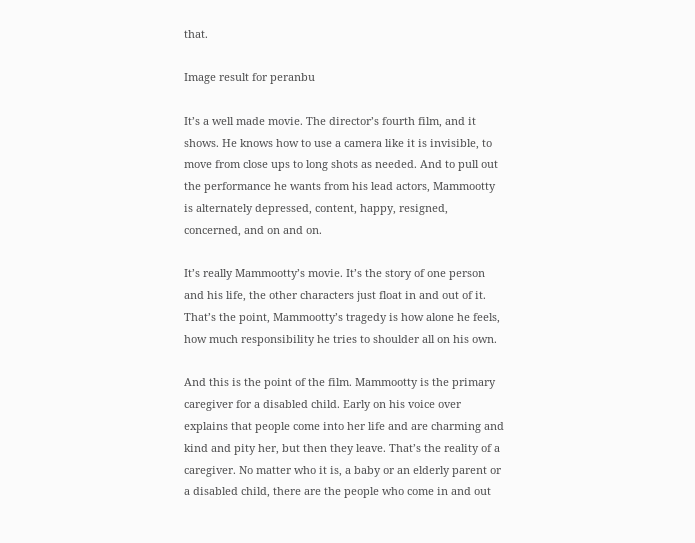that.

Image result for peranbu

It’s a well made movie. The director’s fourth film, and it shows. He knows how to use a camera like it is invisible, to move from close ups to long shots as needed. And to pull out the performance he wants from his lead actors, Mammootty is alternately depressed, content, happy, resigned, concerned, and on and on.

It’s really Mammootty’s movie. It’s the story of one person and his life, the other characters just float in and out of it. That’s the point, Mammootty’s tragedy is how alone he feels, how much responsibility he tries to shoulder all on his own.

And this is the point of the film. Mammootty is the primary caregiver for a disabled child. Early on his voice over explains that people come into her life and are charming and kind and pity her, but then they leave. That’s the reality of a caregiver. No matter who it is, a baby or an elderly parent or a disabled child, there are the people who come in and out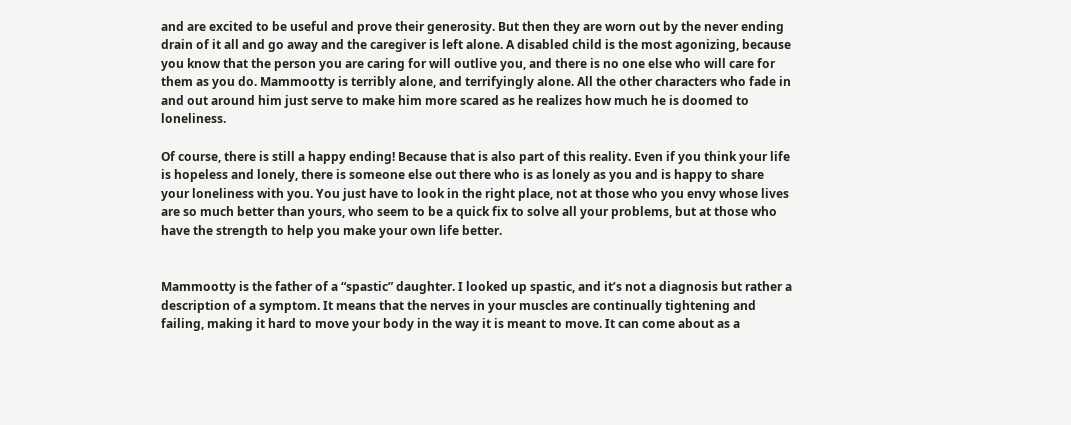and are excited to be useful and prove their generosity. But then they are worn out by the never ending drain of it all and go away and the caregiver is left alone. A disabled child is the most agonizing, because you know that the person you are caring for will outlive you, and there is no one else who will care for them as you do. Mammootty is terribly alone, and terrifyingly alone. All the other characters who fade in and out around him just serve to make him more scared as he realizes how much he is doomed to loneliness.

Of course, there is still a happy ending! Because that is also part of this reality. Even if you think your life is hopeless and lonely, there is someone else out there who is as lonely as you and is happy to share your loneliness with you. You just have to look in the right place, not at those who you envy whose lives are so much better than yours, who seem to be a quick fix to solve all your problems, but at those who have the strength to help you make your own life better.


Mammootty is the father of a “spastic” daughter. I looked up spastic, and it’s not a diagnosis but rather a description of a symptom. It means that the nerves in your muscles are continually tightening and failing, making it hard to move your body in the way it is meant to move. It can come about as a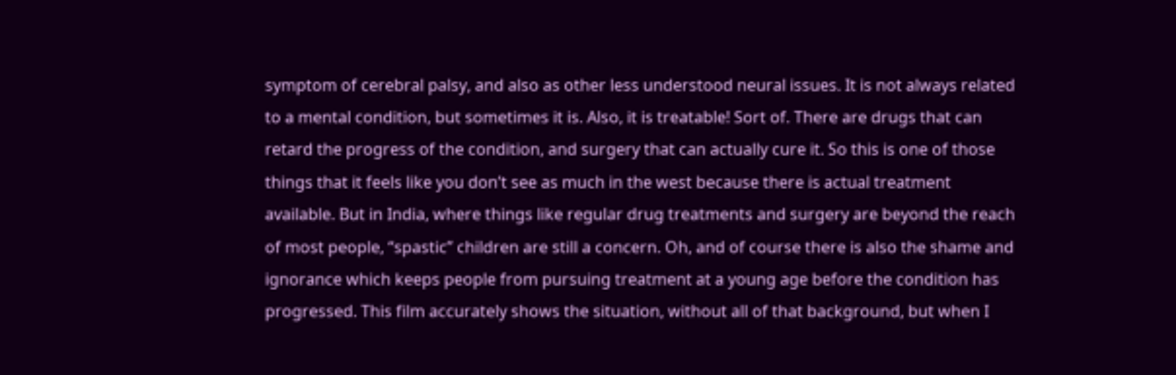symptom of cerebral palsy, and also as other less understood neural issues. It is not always related to a mental condition, but sometimes it is. Also, it is treatable! Sort of. There are drugs that can retard the progress of the condition, and surgery that can actually cure it. So this is one of those things that it feels like you don’t see as much in the west because there is actual treatment available. But in India, where things like regular drug treatments and surgery are beyond the reach of most people, “spastic” children are still a concern. Oh, and of course there is also the shame and ignorance which keeps people from pursuing treatment at a young age before the condition has progressed. This film accurately shows the situation, without all of that background, but when I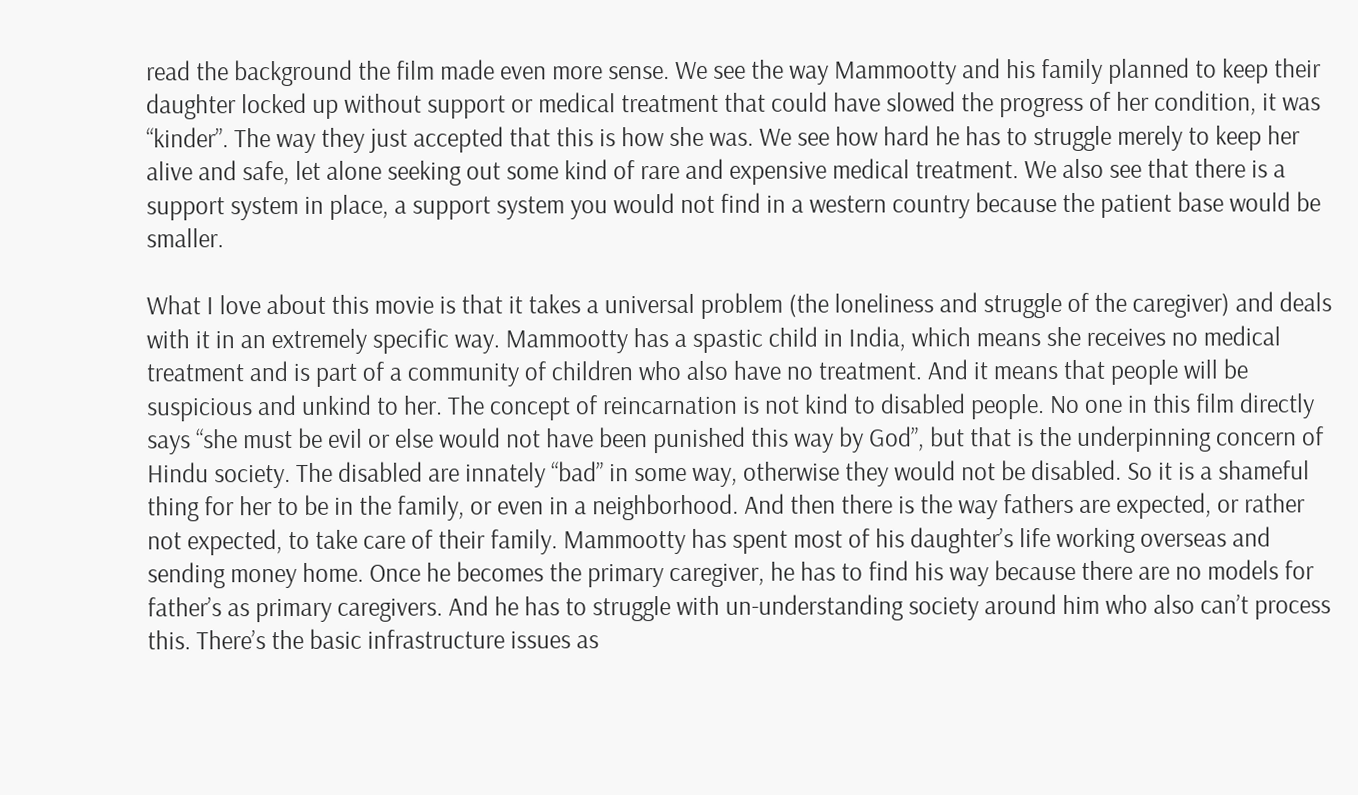read the background the film made even more sense. We see the way Mammootty and his family planned to keep their daughter locked up without support or medical treatment that could have slowed the progress of her condition, it was “kinder”. The way they just accepted that this is how she was. We see how hard he has to struggle merely to keep her alive and safe, let alone seeking out some kind of rare and expensive medical treatment. We also see that there is a support system in place, a support system you would not find in a western country because the patient base would be smaller.

What I love about this movie is that it takes a universal problem (the loneliness and struggle of the caregiver) and deals with it in an extremely specific way. Mammootty has a spastic child in India, which means she receives no medical treatment and is part of a community of children who also have no treatment. And it means that people will be suspicious and unkind to her. The concept of reincarnation is not kind to disabled people. No one in this film directly says “she must be evil or else would not have been punished this way by God”, but that is the underpinning concern of Hindu society. The disabled are innately “bad” in some way, otherwise they would not be disabled. So it is a shameful thing for her to be in the family, or even in a neighborhood. And then there is the way fathers are expected, or rather not expected, to take care of their family. Mammootty has spent most of his daughter’s life working overseas and sending money home. Once he becomes the primary caregiver, he has to find his way because there are no models for father’s as primary caregivers. And he has to struggle with un-understanding society around him who also can’t process this. There’s the basic infrastructure issues as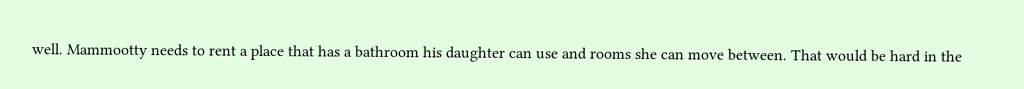well. Mammootty needs to rent a place that has a bathroom his daughter can use and rooms she can move between. That would be hard in the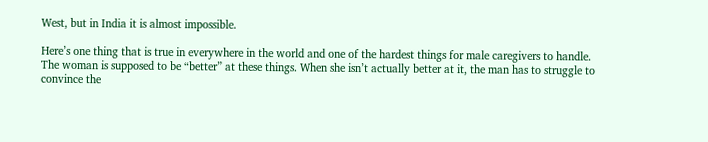West, but in India it is almost impossible.

Here’s one thing that is true in everywhere in the world and one of the hardest things for male caregivers to handle. The woman is supposed to be “better” at these things. When she isn’t actually better at it, the man has to struggle to convince the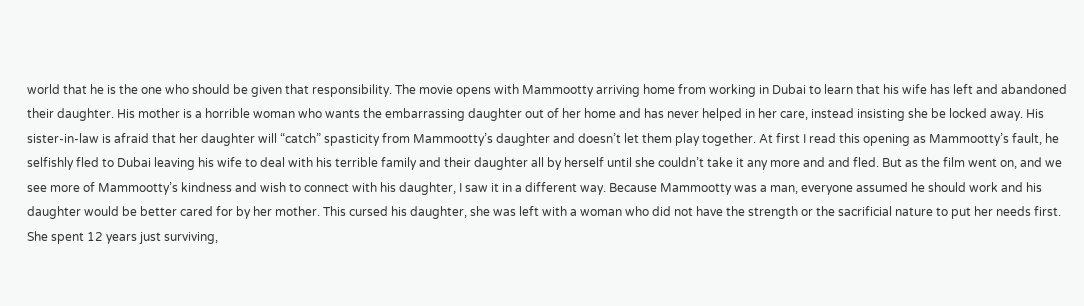world that he is the one who should be given that responsibility. The movie opens with Mammootty arriving home from working in Dubai to learn that his wife has left and abandoned their daughter. His mother is a horrible woman who wants the embarrassing daughter out of her home and has never helped in her care, instead insisting she be locked away. His sister-in-law is afraid that her daughter will “catch” spasticity from Mammootty’s daughter and doesn’t let them play together. At first I read this opening as Mammootty’s fault, he selfishly fled to Dubai leaving his wife to deal with his terrible family and their daughter all by herself until she couldn’t take it any more and and fled. But as the film went on, and we see more of Mammootty’s kindness and wish to connect with his daughter, I saw it in a different way. Because Mammootty was a man, everyone assumed he should work and his daughter would be better cared for by her mother. This cursed his daughter, she was left with a woman who did not have the strength or the sacrificial nature to put her needs first. She spent 12 years just surviving,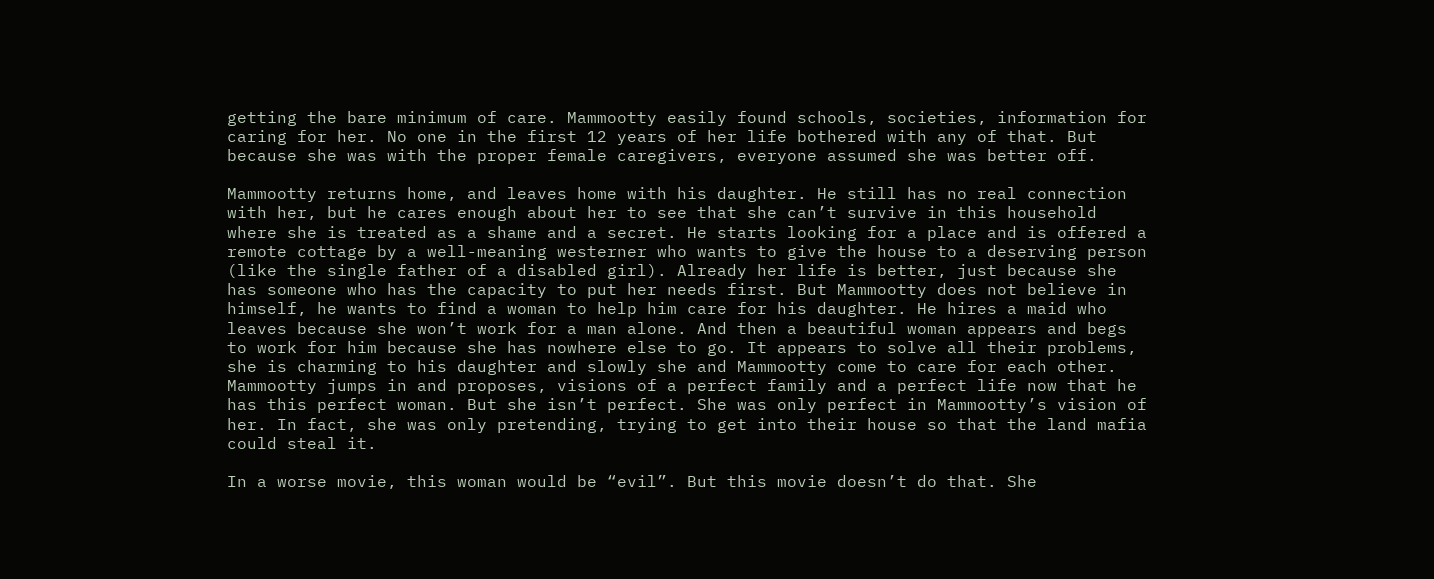getting the bare minimum of care. Mammootty easily found schools, societies, information for caring for her. No one in the first 12 years of her life bothered with any of that. But because she was with the proper female caregivers, everyone assumed she was better off.

Mammootty returns home, and leaves home with his daughter. He still has no real connection with her, but he cares enough about her to see that she can’t survive in this household where she is treated as a shame and a secret. He starts looking for a place and is offered a remote cottage by a well-meaning westerner who wants to give the house to a deserving person (like the single father of a disabled girl). Already her life is better, just because she has someone who has the capacity to put her needs first. But Mammootty does not believe in himself, he wants to find a woman to help him care for his daughter. He hires a maid who leaves because she won’t work for a man alone. And then a beautiful woman appears and begs to work for him because she has nowhere else to go. It appears to solve all their problems, she is charming to his daughter and slowly she and Mammootty come to care for each other. Mammootty jumps in and proposes, visions of a perfect family and a perfect life now that he has this perfect woman. But she isn’t perfect. She was only perfect in Mammootty’s vision of her. In fact, she was only pretending, trying to get into their house so that the land mafia could steal it.

In a worse movie, this woman would be “evil”. But this movie doesn’t do that. She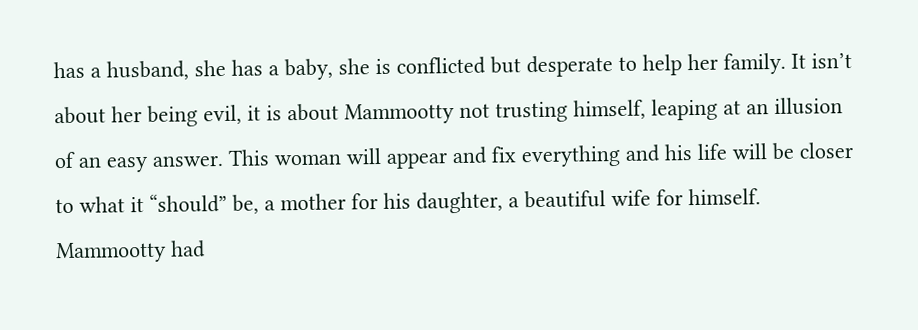has a husband, she has a baby, she is conflicted but desperate to help her family. It isn’t about her being evil, it is about Mammootty not trusting himself, leaping at an illusion of an easy answer. This woman will appear and fix everything and his life will be closer to what it “should” be, a mother for his daughter, a beautiful wife for himself. Mammootty had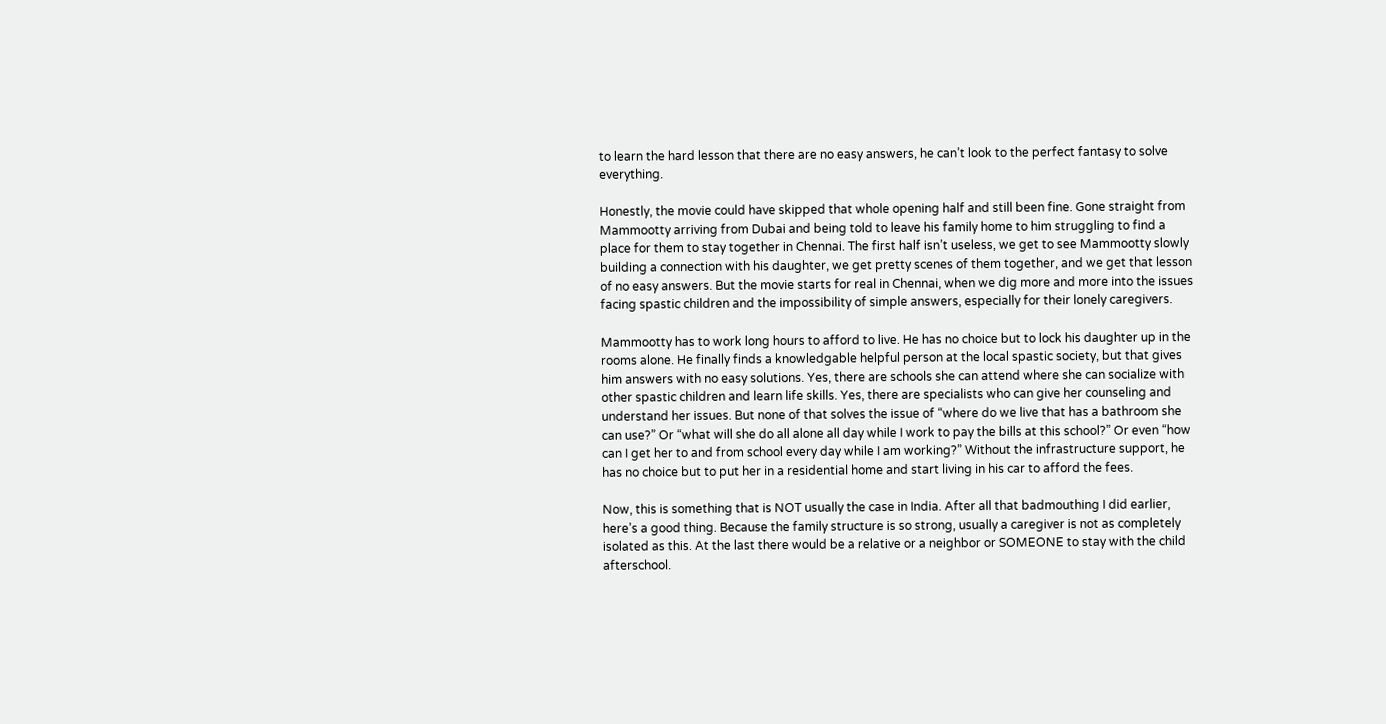to learn the hard lesson that there are no easy answers, he can’t look to the perfect fantasy to solve everything.

Honestly, the movie could have skipped that whole opening half and still been fine. Gone straight from Mammootty arriving from Dubai and being told to leave his family home to him struggling to find a place for them to stay together in Chennai. The first half isn’t useless, we get to see Mammootty slowly building a connection with his daughter, we get pretty scenes of them together, and we get that lesson of no easy answers. But the movie starts for real in Chennai, when we dig more and more into the issues facing spastic children and the impossibility of simple answers, especially for their lonely caregivers.

Mammootty has to work long hours to afford to live. He has no choice but to lock his daughter up in the rooms alone. He finally finds a knowledgable helpful person at the local spastic society, but that gives him answers with no easy solutions. Yes, there are schools she can attend where she can socialize with other spastic children and learn life skills. Yes, there are specialists who can give her counseling and understand her issues. But none of that solves the issue of “where do we live that has a bathroom she can use?” Or “what will she do all alone all day while I work to pay the bills at this school?” Or even “how can I get her to and from school every day while I am working?” Without the infrastructure support, he has no choice but to put her in a residential home and start living in his car to afford the fees.

Now, this is something that is NOT usually the case in India. After all that badmouthing I did earlier, here’s a good thing. Because the family structure is so strong, usually a caregiver is not as completely isolated as this. At the last there would be a relative or a neighbor or SOMEONE to stay with the child afterschool.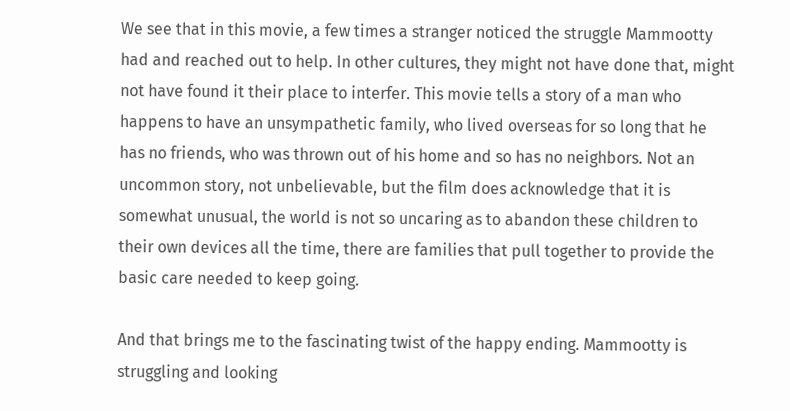We see that in this movie, a few times a stranger noticed the struggle Mammootty had and reached out to help. In other cultures, they might not have done that, might not have found it their place to interfer. This movie tells a story of a man who happens to have an unsympathetic family, who lived overseas for so long that he has no friends, who was thrown out of his home and so has no neighbors. Not an uncommon story, not unbelievable, but the film does acknowledge that it is somewhat unusual, the world is not so uncaring as to abandon these children to their own devices all the time, there are families that pull together to provide the basic care needed to keep going.

And that brings me to the fascinating twist of the happy ending. Mammootty is struggling and looking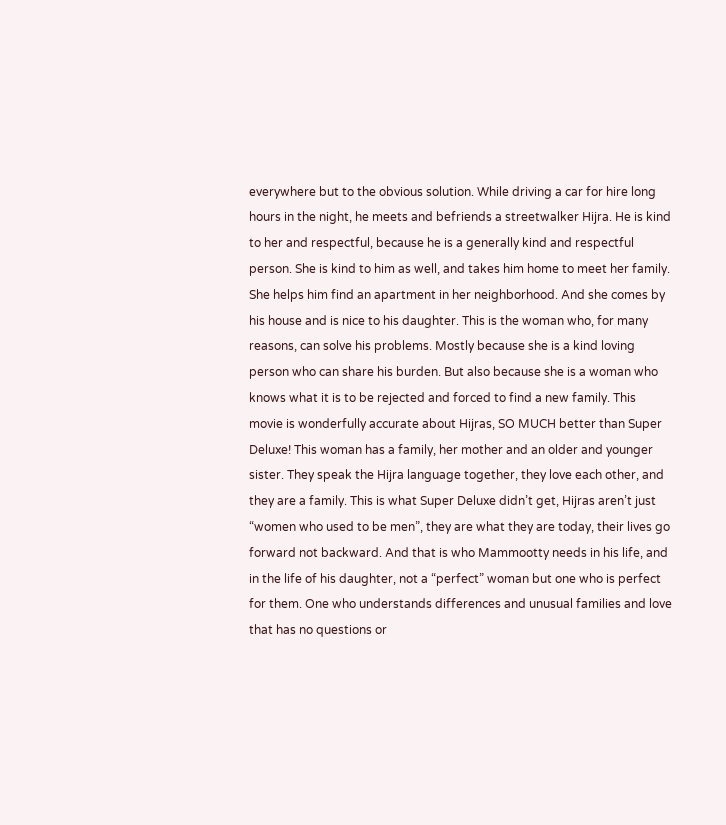everywhere but to the obvious solution. While driving a car for hire long hours in the night, he meets and befriends a streetwalker Hijra. He is kind to her and respectful, because he is a generally kind and respectful person. She is kind to him as well, and takes him home to meet her family. She helps him find an apartment in her neighborhood. And she comes by his house and is nice to his daughter. This is the woman who, for many reasons, can solve his problems. Mostly because she is a kind loving person who can share his burden. But also because she is a woman who knows what it is to be rejected and forced to find a new family. This movie is wonderfully accurate about Hijras, SO MUCH better than Super Deluxe! This woman has a family, her mother and an older and younger sister. They speak the Hijra language together, they love each other, and they are a family. This is what Super Deluxe didn’t get, Hijras aren’t just “women who used to be men”, they are what they are today, their lives go forward not backward. And that is who Mammootty needs in his life, and in the life of his daughter, not a “perfect” woman but one who is perfect for them. One who understands differences and unusual families and love that has no questions or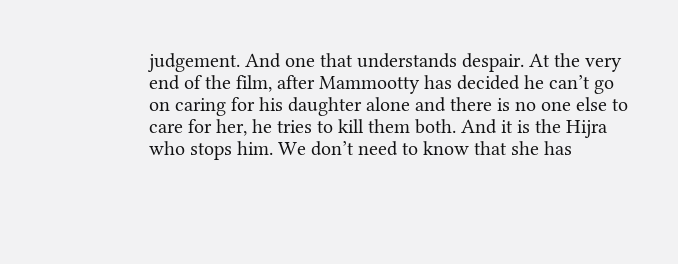judgement. And one that understands despair. At the very end of the film, after Mammootty has decided he can’t go on caring for his daughter alone and there is no one else to care for her, he tries to kill them both. And it is the Hijra who stops him. We don’t need to know that she has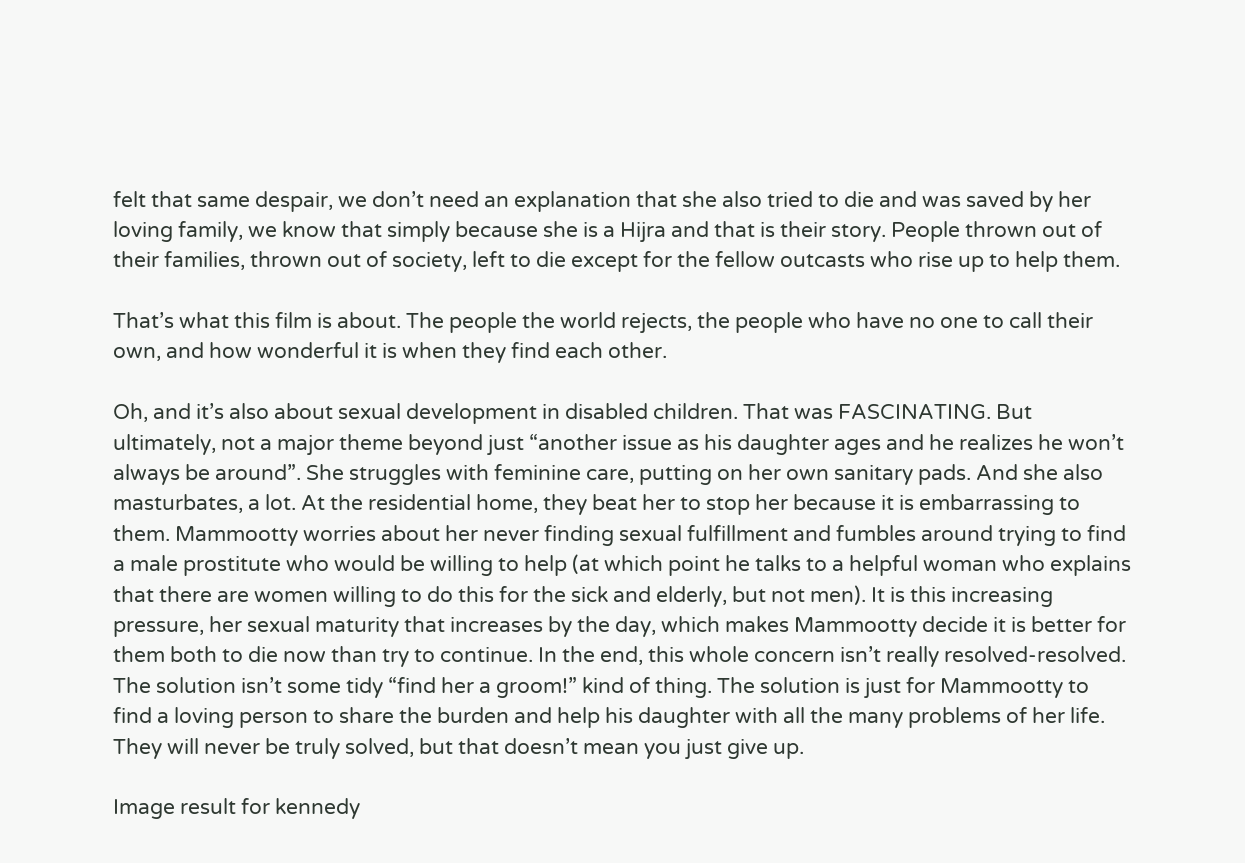felt that same despair, we don’t need an explanation that she also tried to die and was saved by her loving family, we know that simply because she is a Hijra and that is their story. People thrown out of their families, thrown out of society, left to die except for the fellow outcasts who rise up to help them.

That’s what this film is about. The people the world rejects, the people who have no one to call their own, and how wonderful it is when they find each other.

Oh, and it’s also about sexual development in disabled children. That was FASCINATING. But ultimately, not a major theme beyond just “another issue as his daughter ages and he realizes he won’t always be around”. She struggles with feminine care, putting on her own sanitary pads. And she also masturbates, a lot. At the residential home, they beat her to stop her because it is embarrassing to them. Mammootty worries about her never finding sexual fulfillment and fumbles around trying to find a male prostitute who would be willing to help (at which point he talks to a helpful woman who explains that there are women willing to do this for the sick and elderly, but not men). It is this increasing pressure, her sexual maturity that increases by the day, which makes Mammootty decide it is better for them both to die now than try to continue. In the end, this whole concern isn’t really resolved-resolved. The solution isn’t some tidy “find her a groom!” kind of thing. The solution is just for Mammootty to find a loving person to share the burden and help his daughter with all the many problems of her life. They will never be truly solved, but that doesn’t mean you just give up.

Image result for kennedy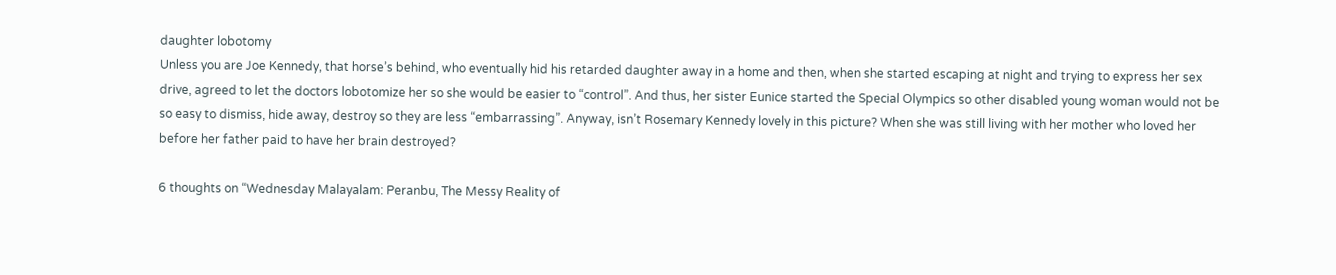daughter lobotomy
Unless you are Joe Kennedy, that horse’s behind, who eventually hid his retarded daughter away in a home and then, when she started escaping at night and trying to express her sex drive, agreed to let the doctors lobotomize her so she would be easier to “control”. And thus, her sister Eunice started the Special Olympics so other disabled young woman would not be so easy to dismiss, hide away, destroy so they are less “embarrassing”. Anyway, isn’t Rosemary Kennedy lovely in this picture? When she was still living with her mother who loved her before her father paid to have her brain destroyed?

6 thoughts on “Wednesday Malayalam: Peranbu, The Messy Reality of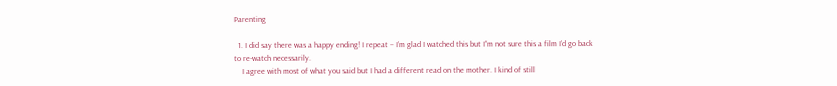Parenting

  1. I did say there was a happy ending! I repeat – I’m glad I watched this but I”m not sure this a film I’d go back to re-watch necessarily.
    I agree with most of what you said but I had a different read on the mother. I kind of still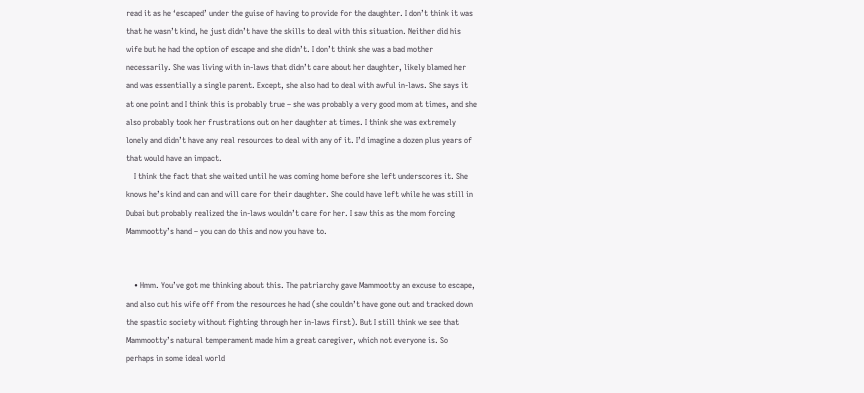read it as he ‘escaped’ under the guise of having to provide for the daughter. I don’t think it was that he wasn’t kind, he just didn’t have the skills to deal with this situation. Neither did his wife but he had the option of escape and she didn’t. I don’t think she was a bad mother necessarily. She was living with in-laws that didn’t care about her daughter, likely blamed her and was essentially a single parent. Except, she also had to deal with awful in-laws. She says it at one point and I think this is probably true – she was probably a very good mom at times, and she also probably took her frustrations out on her daughter at times. I think she was extremely lonely and didn’t have any real resources to deal with any of it. I’d imagine a dozen plus years of that would have an impact.
    I think the fact that she waited until he was coming home before she left underscores it. She knows he’s kind and can and will care for their daughter. She could have left while he was still in Dubai but probably realized the in-laws wouldn’t care for her. I saw this as the mom forcing Mammootty’s hand – you can do this and now you have to.


    • Hmm. You’ve got me thinking about this. The patriarchy gave Mammootty an excuse to escape, and also cut his wife off from the resources he had (she couldn’t have gone out and tracked down the spastic society without fighting through her in-laws first). But I still think we see that Mammootty’s natural temperament made him a great caregiver, which not everyone is. So perhaps in some ideal world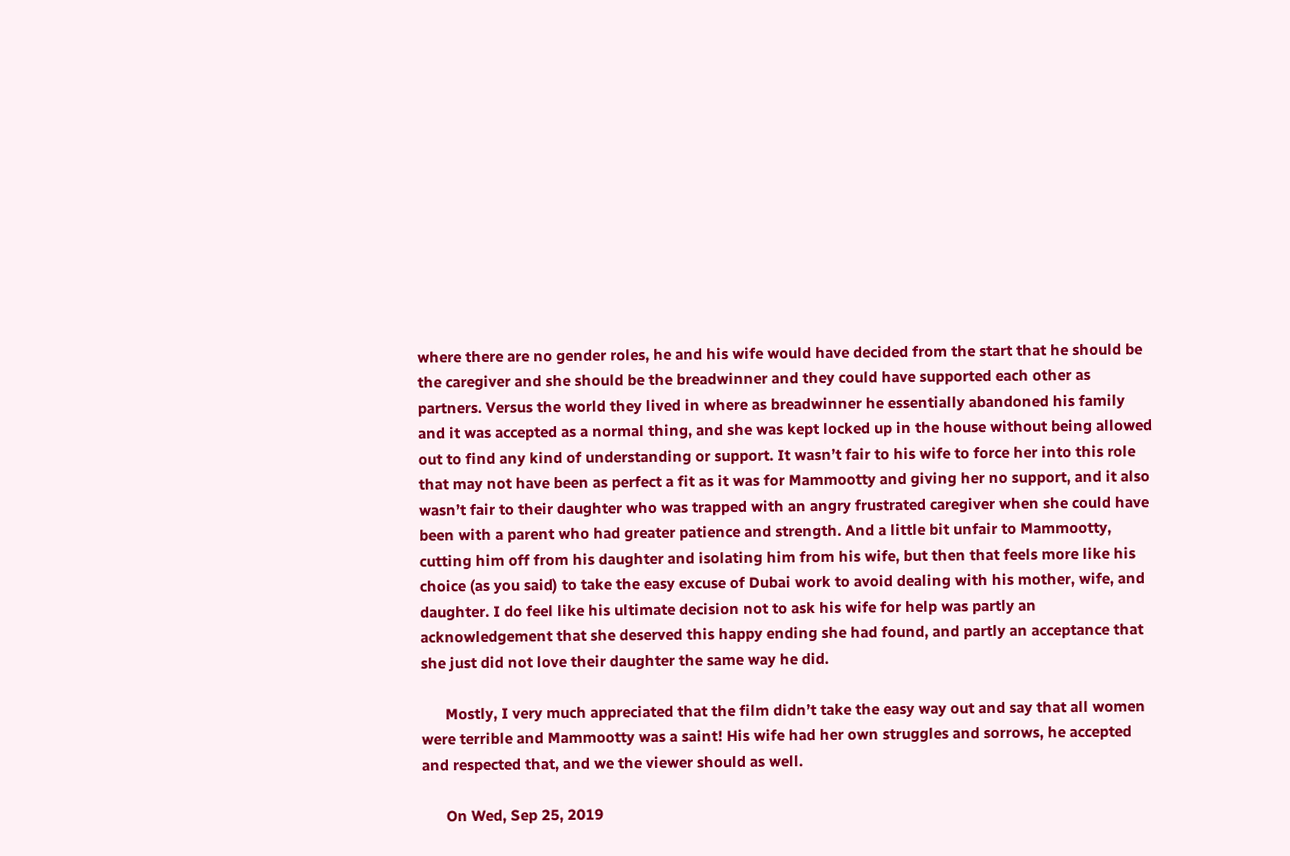where there are no gender roles, he and his wife would have decided from the start that he should be the caregiver and she should be the breadwinner and they could have supported each other as partners. Versus the world they lived in where as breadwinner he essentially abandoned his family and it was accepted as a normal thing, and she was kept locked up in the house without being allowed out to find any kind of understanding or support. It wasn’t fair to his wife to force her into this role that may not have been as perfect a fit as it was for Mammootty and giving her no support, and it also wasn’t fair to their daughter who was trapped with an angry frustrated caregiver when she could have been with a parent who had greater patience and strength. And a little bit unfair to Mammootty, cutting him off from his daughter and isolating him from his wife, but then that feels more like his choice (as you said) to take the easy excuse of Dubai work to avoid dealing with his mother, wife, and daughter. I do feel like his ultimate decision not to ask his wife for help was partly an acknowledgement that she deserved this happy ending she had found, and partly an acceptance that she just did not love their daughter the same way he did.

      Mostly, I very much appreciated that the film didn’t take the easy way out and say that all women were terrible and Mammootty was a saint! His wife had her own struggles and sorrows, he accepted and respected that, and we the viewer should as well.

      On Wed, Sep 25, 2019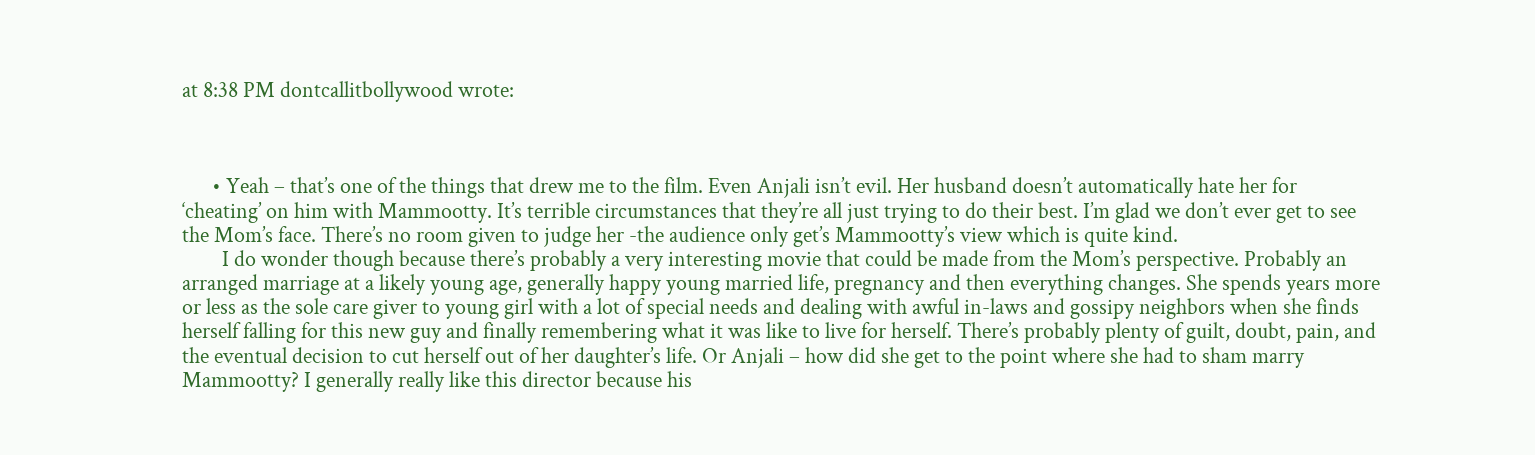at 8:38 PM dontcallitbollywood wrote:



      • Yeah – that’s one of the things that drew me to the film. Even Anjali isn’t evil. Her husband doesn’t automatically hate her for ‘cheating’ on him with Mammootty. It’s terrible circumstances that they’re all just trying to do their best. I’m glad we don’t ever get to see the Mom’s face. There’s no room given to judge her -the audience only get’s Mammootty’s view which is quite kind.
        I do wonder though because there’s probably a very interesting movie that could be made from the Mom’s perspective. Probably an arranged marriage at a likely young age, generally happy young married life, pregnancy and then everything changes. She spends years more or less as the sole care giver to young girl with a lot of special needs and dealing with awful in-laws and gossipy neighbors when she finds herself falling for this new guy and finally remembering what it was like to live for herself. There’s probably plenty of guilt, doubt, pain, and the eventual decision to cut herself out of her daughter’s life. Or Anjali – how did she get to the point where she had to sham marry Mammootty? I generally really like this director because his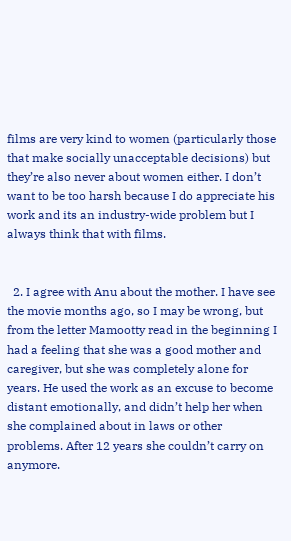films are very kind to women (particularly those that make socially unacceptable decisions) but they’re also never about women either. I don’t want to be too harsh because I do appreciate his work and its an industry-wide problem but I always think that with films.


  2. I agree with Anu about the mother. I have see the movie months ago, so I may be wrong, but from the letter Mamootty read in the beginning I had a feeling that she was a good mother and caregiver, but she was completely alone for years. He used the work as an excuse to become distant emotionally, and didn’t help her when she complained about in laws or other problems. After 12 years she couldn’t carry on anymore.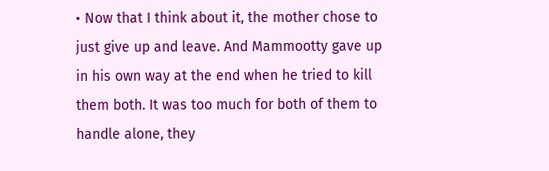• Now that I think about it, the mother chose to just give up and leave. And Mammootty gave up in his own way at the end when he tried to kill them both. It was too much for both of them to handle alone, they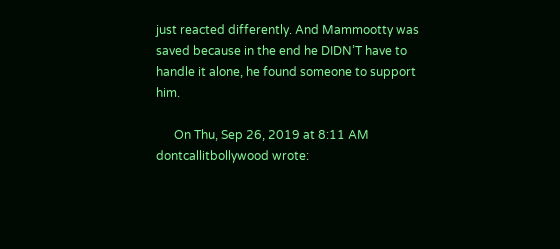just reacted differently. And Mammootty was saved because in the end he DIDN’T have to handle it alone, he found someone to support him.

      On Thu, Sep 26, 2019 at 8:11 AM dontcallitbollywood wrote: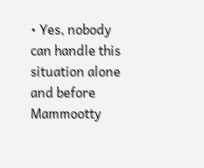• Yes, nobody can handle this situation alone and before Mammootty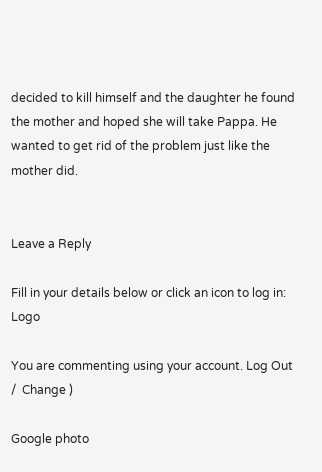decided to kill himself and the daughter he found the mother and hoped she will take Pappa. He wanted to get rid of the problem just like the mother did.


Leave a Reply

Fill in your details below or click an icon to log in: Logo

You are commenting using your account. Log Out /  Change )

Google photo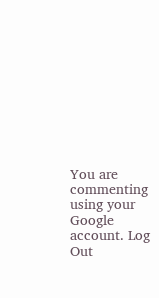You are commenting using your Google account. Log Out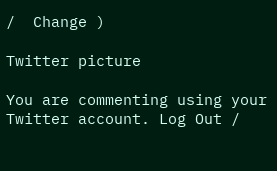/  Change )

Twitter picture

You are commenting using your Twitter account. Log Out /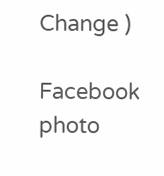Change )

Facebook photo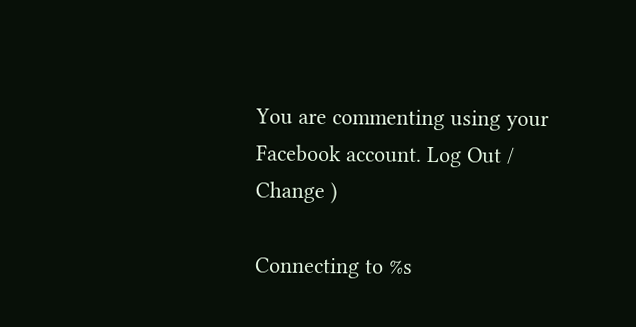You are commenting using your Facebook account. Log Out /  Change )

Connecting to %s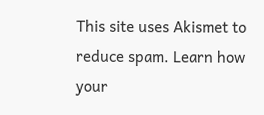This site uses Akismet to reduce spam. Learn how your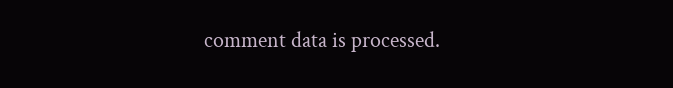comment data is processed.